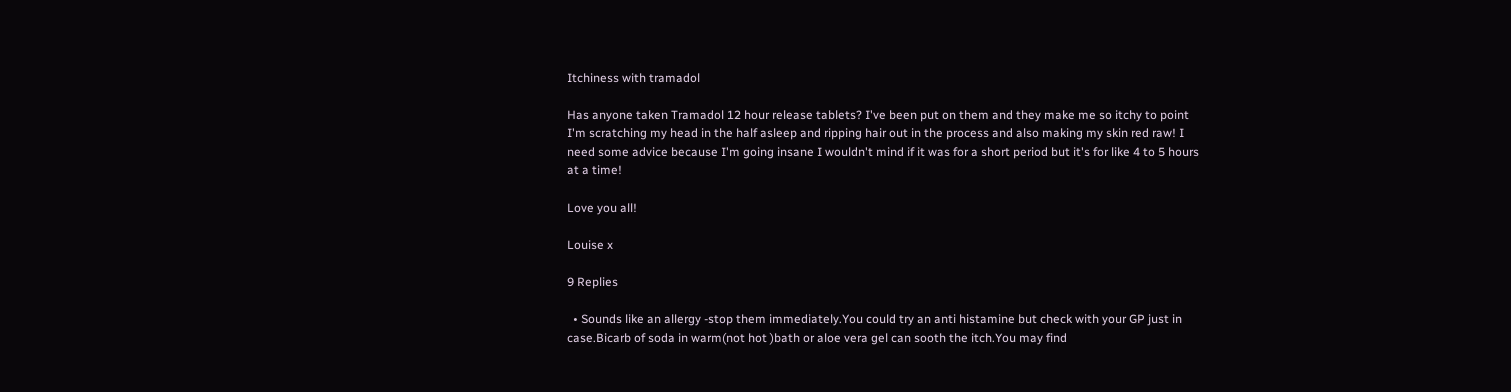Itchiness with tramadol

Has anyone taken Tramadol 12 hour release tablets? I've been put on them and they make me so itchy to point I'm scratching my head in the half asleep and ripping hair out in the process and also making my skin red raw! I need some advice because I'm going insane I wouldn't mind if it was for a short period but it's for like 4 to 5 hours at a time!

Love you all!

Louise x

9 Replies

  • Sounds like an allergy -stop them immediately.You could try an anti histamine but check with your GP just in case.Bicarb of soda in warm(not hot )bath or aloe vera gel can sooth the itch.You may find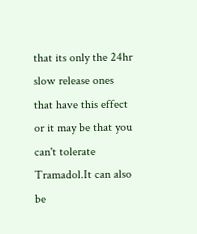that its only the 24hr slow release ones that have this effect or it may be that you can't tolerate Tramadol.It can also be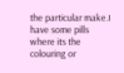the particular make.I have some pills where its the colouring or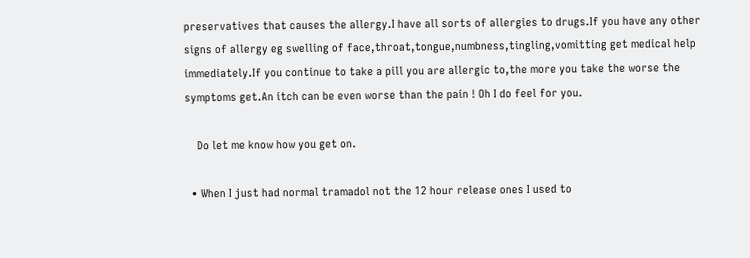preservatives that causes the allergy.I have all sorts of allergies to drugs.If you have any other signs of allergy eg swelling of face,throat,tongue,numbness,tingling,vomitting get medical help immediately.If you continue to take a pill you are allergic to,the more you take the worse the symptoms get.An itch can be even worse than the pain ! Oh I do feel for you.

    Do let me know how you get on.

  • When I just had normal tramadol not the 12 hour release ones I used to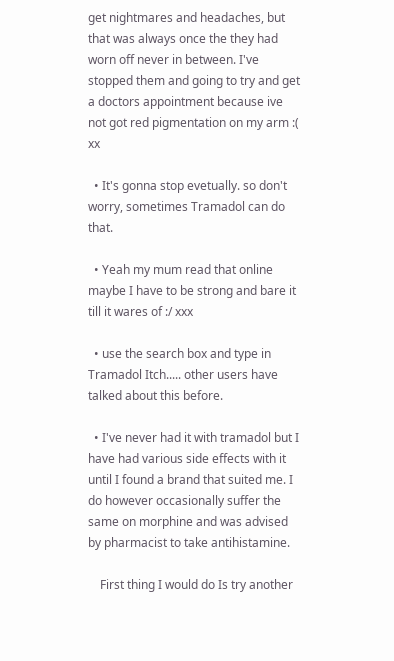get nightmares and headaches, but that was always once the they had worn off never in between. I've stopped them and going to try and get a doctors appointment because ive not got red pigmentation on my arm :( xx

  • It's gonna stop evetually. so don't worry, sometimes Tramadol can do that.

  • Yeah my mum read that online maybe I have to be strong and bare it till it wares of :/ xxx

  • use the search box and type in Tramadol Itch..... other users have talked about this before.

  • I've never had it with tramadol but I have had various side effects with it until I found a brand that suited me. I do however occasionally suffer the same on morphine and was advised by pharmacist to take antihistamine.

    First thing I would do Is try another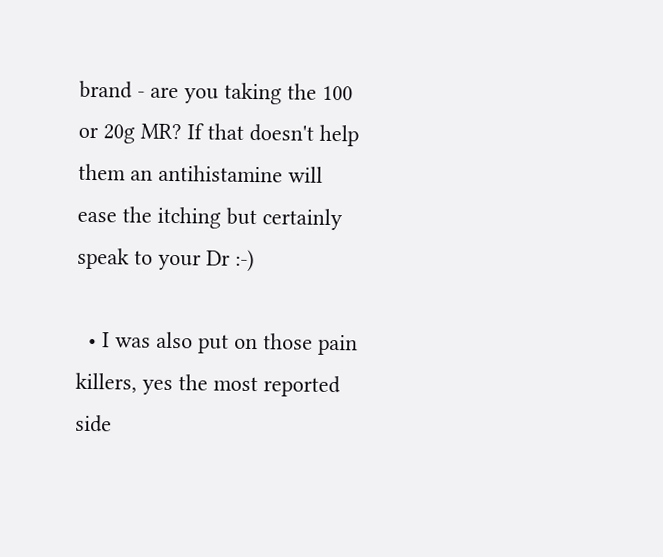brand - are you taking the 100 or 20g MR? If that doesn't help them an antihistamine will ease the itching but certainly speak to your Dr :-)

  • I was also put on those pain killers, yes the most reported side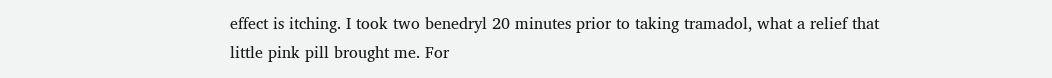effect is itching. I took two benedryl 20 minutes prior to taking tramadol, what a relief that little pink pill brought me. For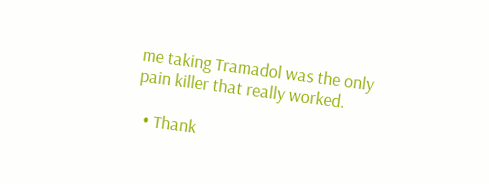me taking Tramadol was the only pain killer that really worked.

  • Thank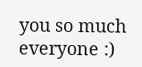you so much everyone :)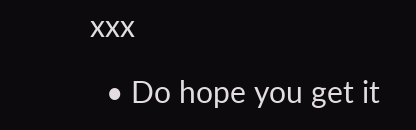xxx

  • Do hope you get it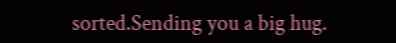sorted.Sending you a big hug.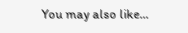You may also like...